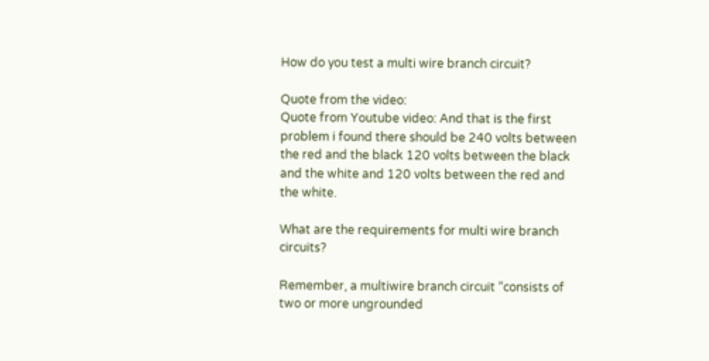How do you test a multi wire branch circuit?

Quote from the video:
Quote from Youtube video: And that is the first problem i found there should be 240 volts between the red and the black 120 volts between the black and the white and 120 volts between the red and the white.

What are the requirements for multi wire branch circuits?

Remember, a multiwire branch circuit “consists of two or more ungrounded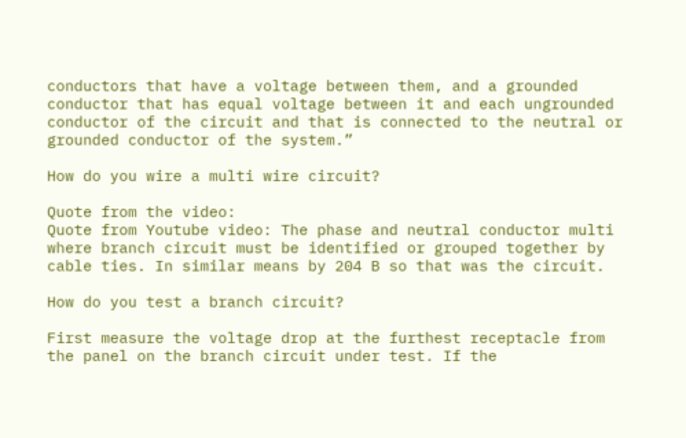conductors that have a voltage between them, and a grounded conductor that has equal voltage between it and each ungrounded conductor of the circuit and that is connected to the neutral or grounded conductor of the system.”

How do you wire a multi wire circuit?

Quote from the video:
Quote from Youtube video: The phase and neutral conductor multi where branch circuit must be identified or grouped together by cable ties. In similar means by 204 B so that was the circuit.

How do you test a branch circuit?

First measure the voltage drop at the furthest receptacle from the panel on the branch circuit under test. If the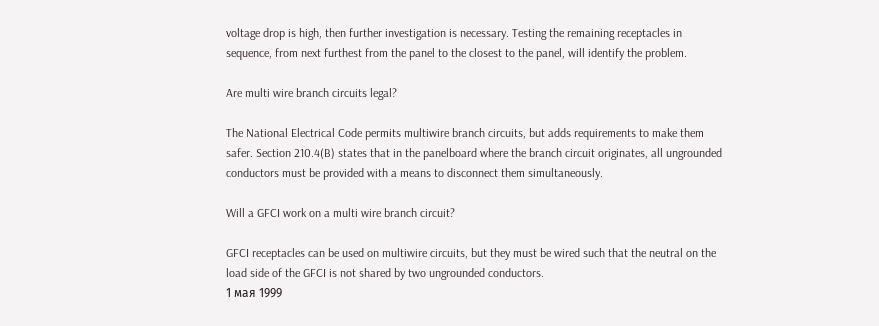voltage drop is high, then further investigation is necessary. Testing the remaining receptacles in sequence, from next furthest from the panel to the closest to the panel, will identify the problem.

Are multi wire branch circuits legal?

The National Electrical Code permits multiwire branch circuits, but adds requirements to make them safer. Section 210.4(B) states that in the panelboard where the branch circuit originates, all ungrounded conductors must be provided with a means to disconnect them simultaneously.

Will a GFCI work on a multi wire branch circuit?

GFCI receptacles can be used on multiwire circuits, but they must be wired such that the neutral on the load side of the GFCI is not shared by two ungrounded conductors.
1 мая 1999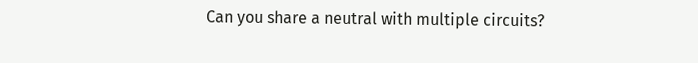Can you share a neutral with multiple circuits?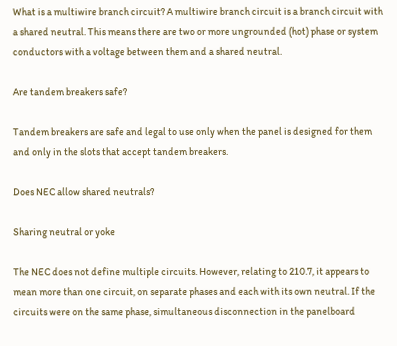What is a multiwire branch circuit? A multiwire branch circuit is a branch circuit with a shared neutral. This means there are two or more ungrounded (hot) phase or system conductors with a voltage between them and a shared neutral.

Are tandem breakers safe?

Tandem breakers are safe and legal to use only when the panel is designed for them and only in the slots that accept tandem breakers.

Does NEC allow shared neutrals?

Sharing neutral or yoke

The NEC does not define multiple circuits. However, relating to 210.7, it appears to mean more than one circuit, on separate phases and each with its own neutral. If the circuits were on the same phase, simultaneous disconnection in the panelboard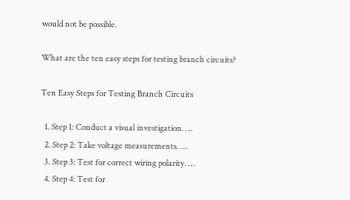would not be possible.

What are the ten easy steps for testing branch circuits?

Ten Easy Steps for Testing Branch Circuits

  1. Step 1: Conduct a visual investigation. …
  2. Step 2: Take voltage measurements. …
  3. Step 3: Test for correct wiring polarity. …
  4. Step 4: Test for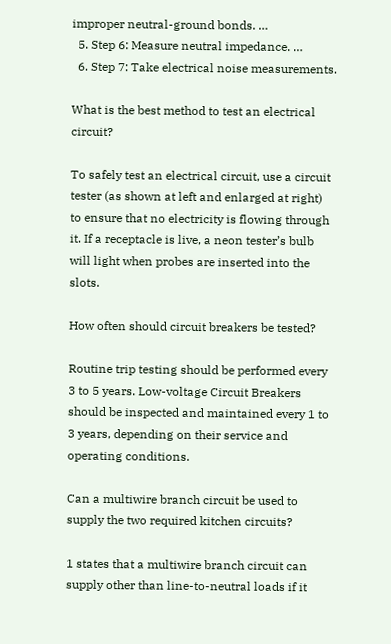improper neutral-ground bonds. …
  5. Step 6: Measure neutral impedance. …
  6. Step 7: Take electrical noise measurements.

What is the best method to test an electrical circuit?

To safely test an electrical circuit, use a circuit tester (as shown at left and enlarged at right) to ensure that no electricity is flowing through it. If a receptacle is live, a neon tester’s bulb will light when probes are inserted into the slots.

How often should circuit breakers be tested?

Routine trip testing should be performed every 3 to 5 years. Low-voltage Circuit Breakers should be inspected and maintained every 1 to 3 years, depending on their service and operating conditions.

Can a multiwire branch circuit be used to supply the two required kitchen circuits?

1 states that a multiwire branch circuit can supply other than line-to-neutral loads if it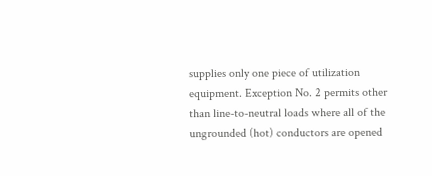supplies only one piece of utilization equipment. Exception No. 2 permits other than line-to-neutral loads where all of the ungrounded (hot) conductors are opened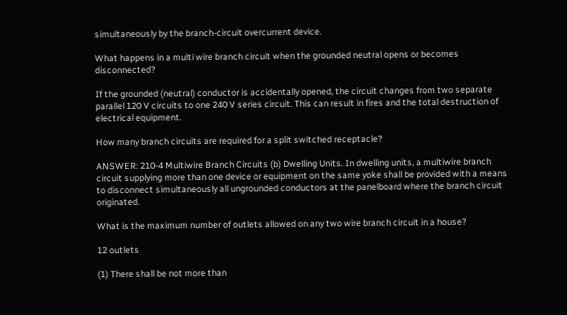simultaneously by the branch-circuit overcurrent device.

What happens in a multi wire branch circuit when the grounded neutral opens or becomes disconnected?

If the grounded (neutral) conductor is accidentally opened, the circuit changes from two separate parallel 120 V circuits to one 240 V series circuit. This can result in fires and the total destruction of electrical equipment.

How many branch circuits are required for a split switched receptacle?

ANSWER: 210-4 Multiwire Branch Circuits (b) Dwelling Units. In dwelling units, a multiwire branch circuit supplying more than one device or equipment on the same yoke shall be provided with a means to disconnect simultaneously all ungrounded conductors at the panelboard where the branch circuit originated.

What is the maximum number of outlets allowed on any two wire branch circuit in a house?

12 outlets

(1) There shall be not more than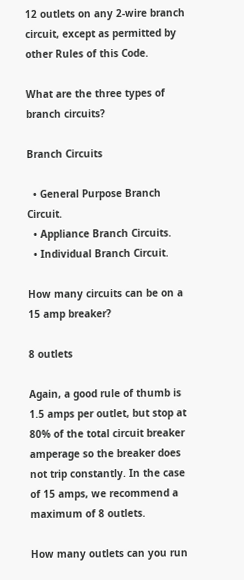12 outlets on any 2-wire branch circuit, except as permitted by other Rules of this Code.

What are the three types of branch circuits?

Branch Circuits

  • General Purpose Branch Circuit.
  • Appliance Branch Circuits.
  • Individual Branch Circuit.

How many circuits can be on a 15 amp breaker?

8 outlets

Again, a good rule of thumb is 1.5 amps per outlet, but stop at 80% of the total circuit breaker amperage so the breaker does not trip constantly. In the case of 15 amps, we recommend a maximum of 8 outlets.

How many outlets can you run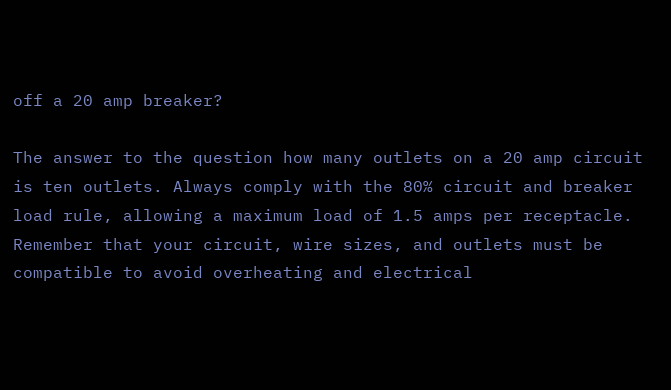off a 20 amp breaker?

The answer to the question how many outlets on a 20 amp circuit is ten outlets. Always comply with the 80% circuit and breaker load rule, allowing a maximum load of 1.5 amps per receptacle. Remember that your circuit, wire sizes, and outlets must be compatible to avoid overheating and electrical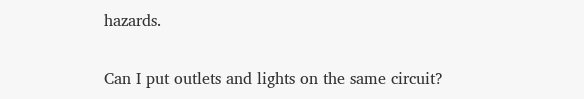hazards.

Can I put outlets and lights on the same circuit?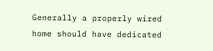Generally a properly wired home should have dedicated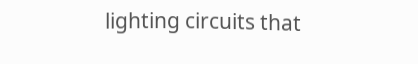lighting circuits that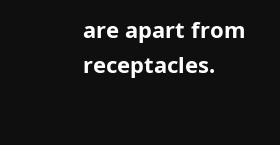are apart from receptacles.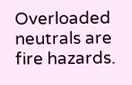Overloaded neutrals are fire hazards.